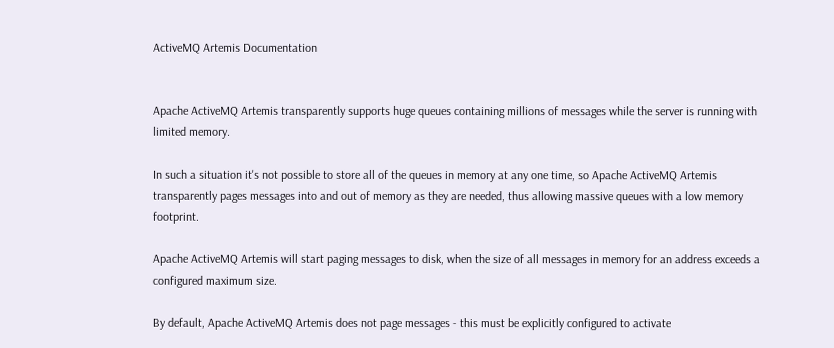ActiveMQ Artemis Documentation


Apache ActiveMQ Artemis transparently supports huge queues containing millions of messages while the server is running with limited memory.

In such a situation it's not possible to store all of the queues in memory at any one time, so Apache ActiveMQ Artemis transparently pages messages into and out of memory as they are needed, thus allowing massive queues with a low memory footprint.

Apache ActiveMQ Artemis will start paging messages to disk, when the size of all messages in memory for an address exceeds a configured maximum size.

By default, Apache ActiveMQ Artemis does not page messages - this must be explicitly configured to activate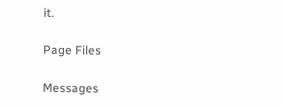it.

Page Files

Messages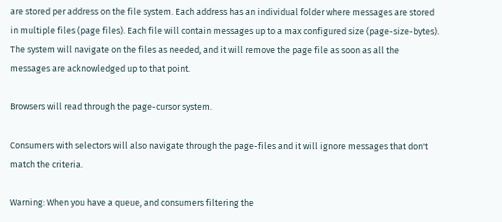are stored per address on the file system. Each address has an individual folder where messages are stored in multiple files (page files). Each file will contain messages up to a max configured size (page-size-bytes). The system will navigate on the files as needed, and it will remove the page file as soon as all the messages are acknowledged up to that point.

Browsers will read through the page-cursor system.

Consumers with selectors will also navigate through the page-files and it will ignore messages that don't match the criteria.

Warning: When you have a queue, and consumers filtering the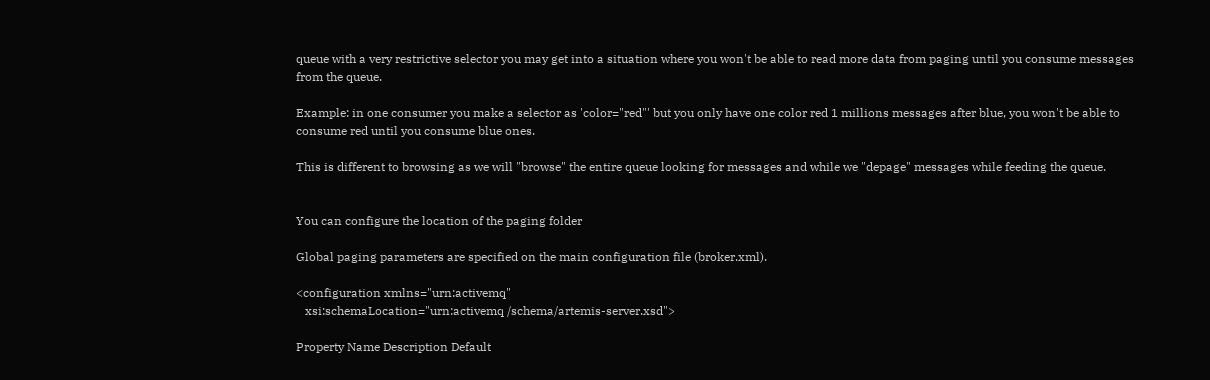queue with a very restrictive selector you may get into a situation where you won't be able to read more data from paging until you consume messages from the queue.

Example: in one consumer you make a selector as 'color="red"' but you only have one color red 1 millions messages after blue, you won't be able to consume red until you consume blue ones.

This is different to browsing as we will "browse" the entire queue looking for messages and while we "depage" messages while feeding the queue.


You can configure the location of the paging folder

Global paging parameters are specified on the main configuration file (broker.xml).

<configuration xmlns="urn:activemq"
   xsi:schemaLocation="urn:activemq /schema/artemis-server.xsd">

Property Name Description Default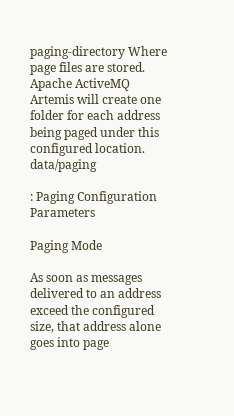paging-directory Where page files are stored. Apache ActiveMQ Artemis will create one folder for each address being paged under this configured location. data/paging

: Paging Configuration Parameters

Paging Mode

As soon as messages delivered to an address exceed the configured size, that address alone goes into page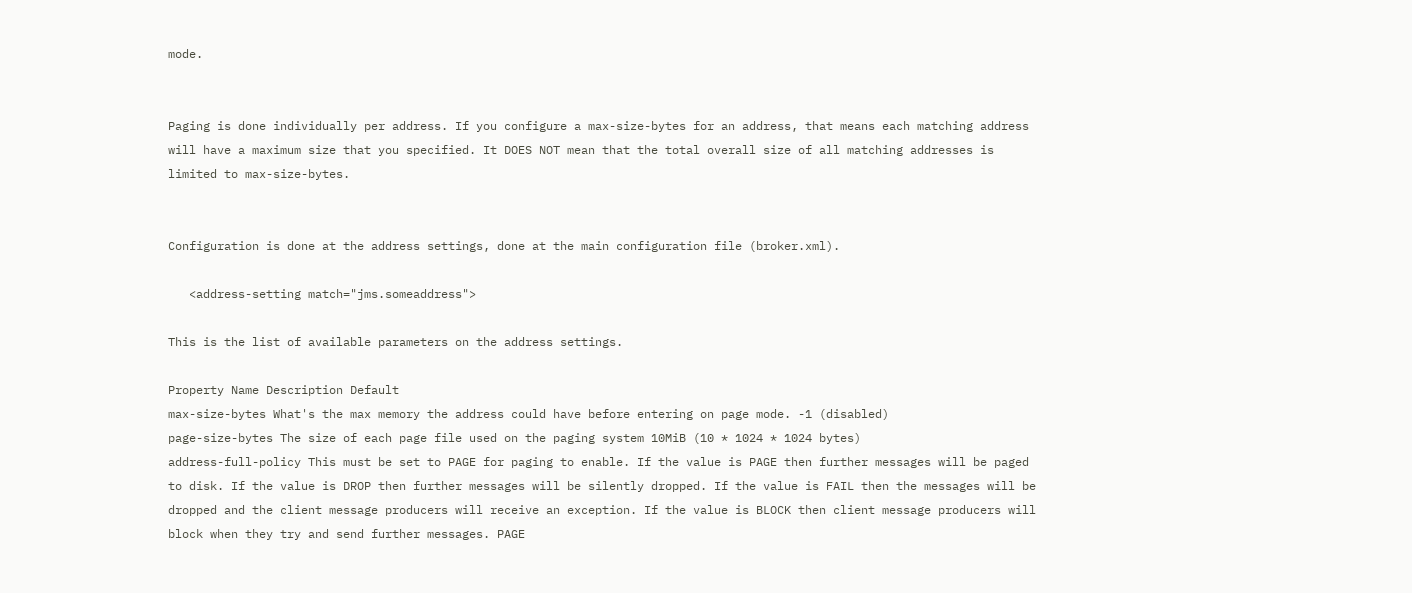mode.


Paging is done individually per address. If you configure a max-size-bytes for an address, that means each matching address will have a maximum size that you specified. It DOES NOT mean that the total overall size of all matching addresses is limited to max-size-bytes.


Configuration is done at the address settings, done at the main configuration file (broker.xml).

   <address-setting match="jms.someaddress">

This is the list of available parameters on the address settings.

Property Name Description Default
max-size-bytes What's the max memory the address could have before entering on page mode. -1 (disabled)
page-size-bytes The size of each page file used on the paging system 10MiB (10 * 1024 * 1024 bytes)
address-full-policy This must be set to PAGE for paging to enable. If the value is PAGE then further messages will be paged to disk. If the value is DROP then further messages will be silently dropped. If the value is FAIL then the messages will be dropped and the client message producers will receive an exception. If the value is BLOCK then client message producers will block when they try and send further messages. PAGE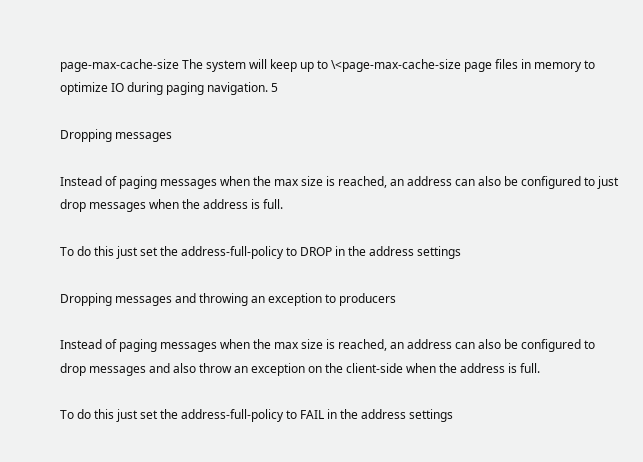page-max-cache-size The system will keep up to \<page-max-cache-size page files in memory to optimize IO during paging navigation. 5

Dropping messages

Instead of paging messages when the max size is reached, an address can also be configured to just drop messages when the address is full.

To do this just set the address-full-policy to DROP in the address settings

Dropping messages and throwing an exception to producers

Instead of paging messages when the max size is reached, an address can also be configured to drop messages and also throw an exception on the client-side when the address is full.

To do this just set the address-full-policy to FAIL in the address settings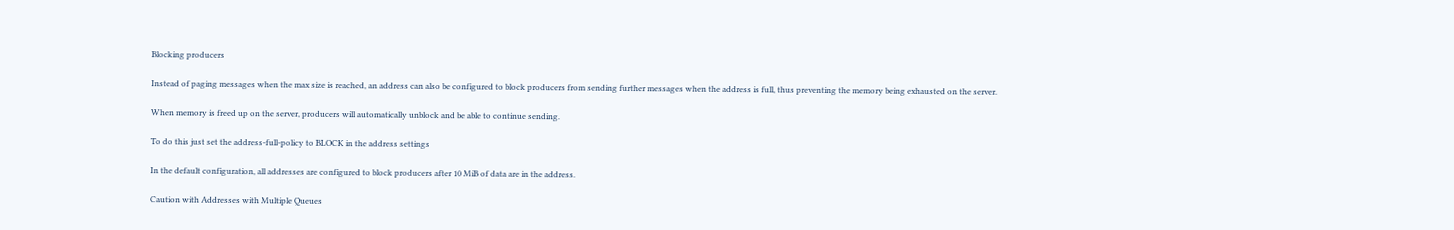Blocking producers

Instead of paging messages when the max size is reached, an address can also be configured to block producers from sending further messages when the address is full, thus preventing the memory being exhausted on the server.

When memory is freed up on the server, producers will automatically unblock and be able to continue sending.

To do this just set the address-full-policy to BLOCK in the address settings

In the default configuration, all addresses are configured to block producers after 10 MiB of data are in the address.

Caution with Addresses with Multiple Queues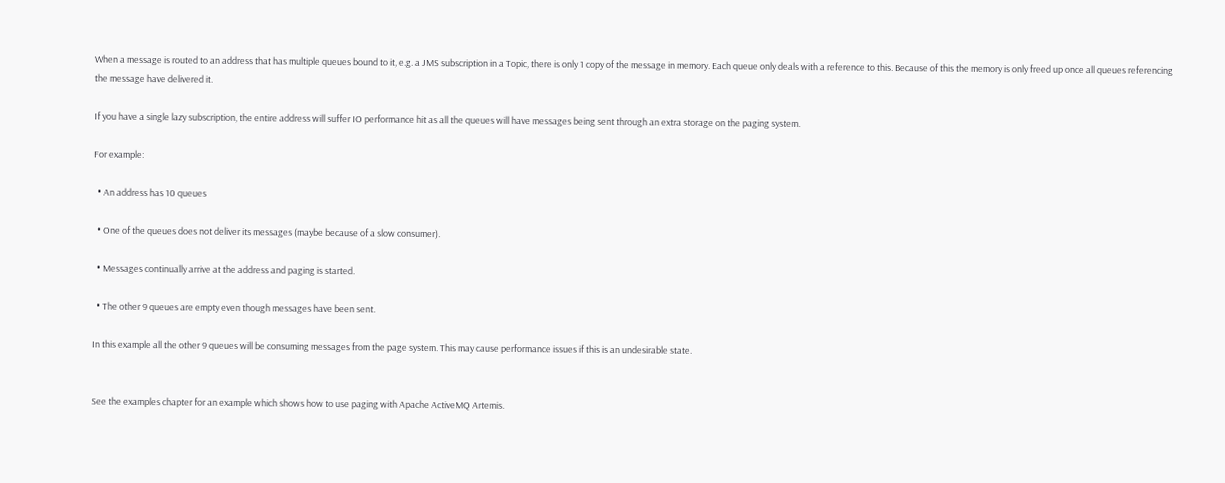When a message is routed to an address that has multiple queues bound to it, e.g. a JMS subscription in a Topic, there is only 1 copy of the message in memory. Each queue only deals with a reference to this. Because of this the memory is only freed up once all queues referencing the message have delivered it.

If you have a single lazy subscription, the entire address will suffer IO performance hit as all the queues will have messages being sent through an extra storage on the paging system.

For example:

  • An address has 10 queues

  • One of the queues does not deliver its messages (maybe because of a slow consumer).

  • Messages continually arrive at the address and paging is started.

  • The other 9 queues are empty even though messages have been sent.

In this example all the other 9 queues will be consuming messages from the page system. This may cause performance issues if this is an undesirable state.


See the examples chapter for an example which shows how to use paging with Apache ActiveMQ Artemis.